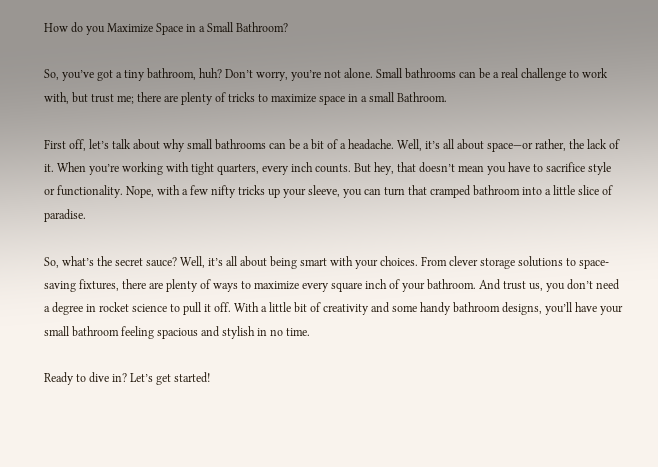How do you Maximize Space in a Small Bathroom?

So, you’ve got a tiny bathroom, huh? Don’t worry, you’re not alone. Small bathrooms can be a real challenge to work with, but trust me; there are plenty of tricks to maximize space in a small Bathroom.

First off, let’s talk about why small bathrooms can be a bit of a headache. Well, it’s all about space—or rather, the lack of it. When you’re working with tight quarters, every inch counts. But hey, that doesn’t mean you have to sacrifice style or functionality. Nope, with a few nifty tricks up your sleeve, you can turn that cramped bathroom into a little slice of paradise.

So, what’s the secret sauce? Well, it’s all about being smart with your choices. From clever storage solutions to space-saving fixtures, there are plenty of ways to maximize every square inch of your bathroom. And trust us, you don’t need a degree in rocket science to pull it off. With a little bit of creativity and some handy bathroom designs, you’ll have your small bathroom feeling spacious and stylish in no time.

Ready to dive in? Let’s get started!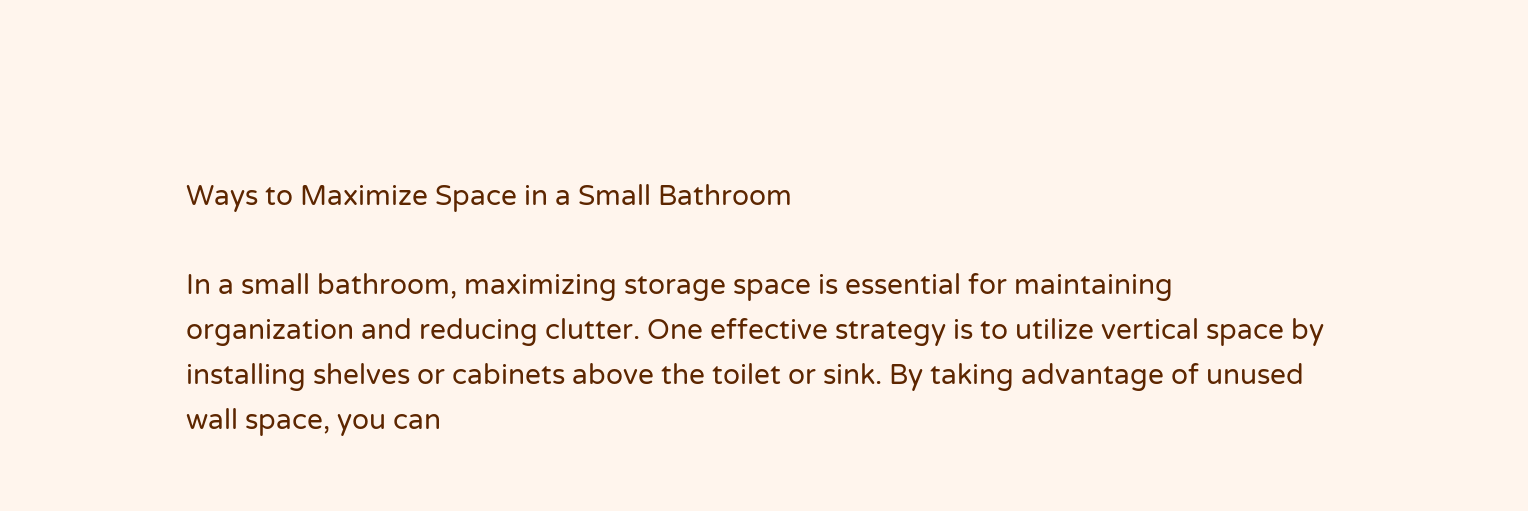Ways to Maximize Space in a Small Bathroom

In a small bathroom, maximizing storage space is essential for maintaining organization and reducing clutter. One effective strategy is to utilize vertical space by installing shelves or cabinets above the toilet or sink. By taking advantage of unused wall space, you can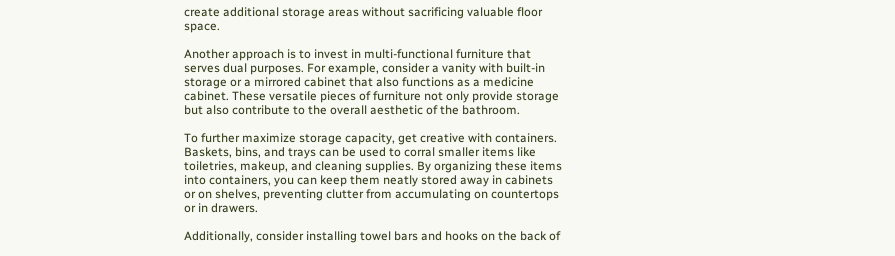create additional storage areas without sacrificing valuable floor space.

Another approach is to invest in multi-functional furniture that serves dual purposes. For example, consider a vanity with built-in storage or a mirrored cabinet that also functions as a medicine cabinet. These versatile pieces of furniture not only provide storage but also contribute to the overall aesthetic of the bathroom.

To further maximize storage capacity, get creative with containers. Baskets, bins, and trays can be used to corral smaller items like toiletries, makeup, and cleaning supplies. By organizing these items into containers, you can keep them neatly stored away in cabinets or on shelves, preventing clutter from accumulating on countertops or in drawers.

Additionally, consider installing towel bars and hooks on the back of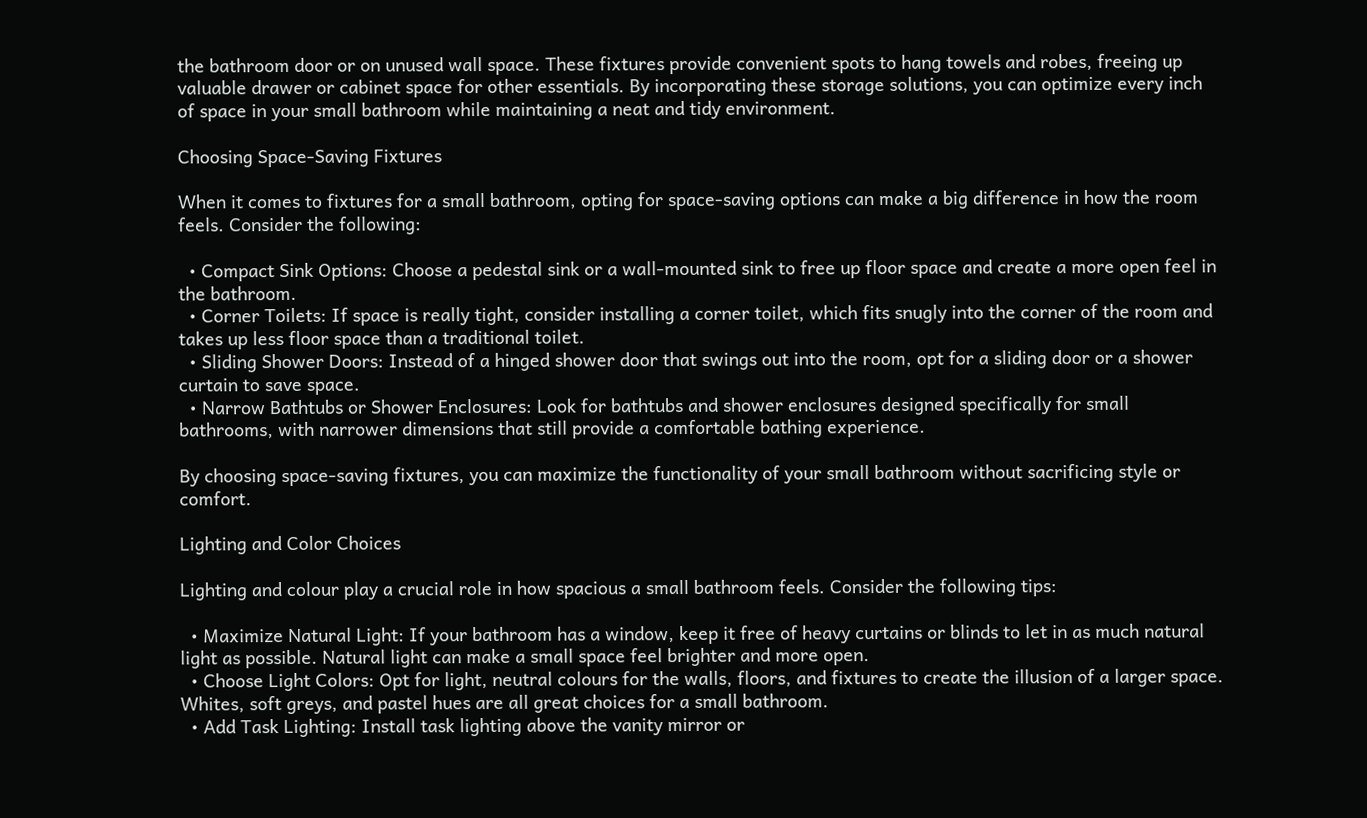the bathroom door or on unused wall space. These fixtures provide convenient spots to hang towels and robes, freeing up valuable drawer or cabinet space for other essentials. By incorporating these storage solutions, you can optimize every inch of space in your small bathroom while maintaining a neat and tidy environment.

Choosing Space-Saving Fixtures

When it comes to fixtures for a small bathroom, opting for space-saving options can make a big difference in how the room feels. Consider the following:

  • Compact Sink Options: Choose a pedestal sink or a wall-mounted sink to free up floor space and create a more open feel in the bathroom.
  • Corner Toilets: If space is really tight, consider installing a corner toilet, which fits snugly into the corner of the room and takes up less floor space than a traditional toilet.
  • Sliding Shower Doors: Instead of a hinged shower door that swings out into the room, opt for a sliding door or a shower curtain to save space.
  • Narrow Bathtubs or Shower Enclosures: Look for bathtubs and shower enclosures designed specifically for small bathrooms, with narrower dimensions that still provide a comfortable bathing experience.

By choosing space-saving fixtures, you can maximize the functionality of your small bathroom without sacrificing style or comfort.

Lighting and Color Choices

Lighting and colour play a crucial role in how spacious a small bathroom feels. Consider the following tips:

  • Maximize Natural Light: If your bathroom has a window, keep it free of heavy curtains or blinds to let in as much natural light as possible. Natural light can make a small space feel brighter and more open.
  • Choose Light Colors: Opt for light, neutral colours for the walls, floors, and fixtures to create the illusion of a larger space. Whites, soft greys, and pastel hues are all great choices for a small bathroom.
  • Add Task Lighting: Install task lighting above the vanity mirror or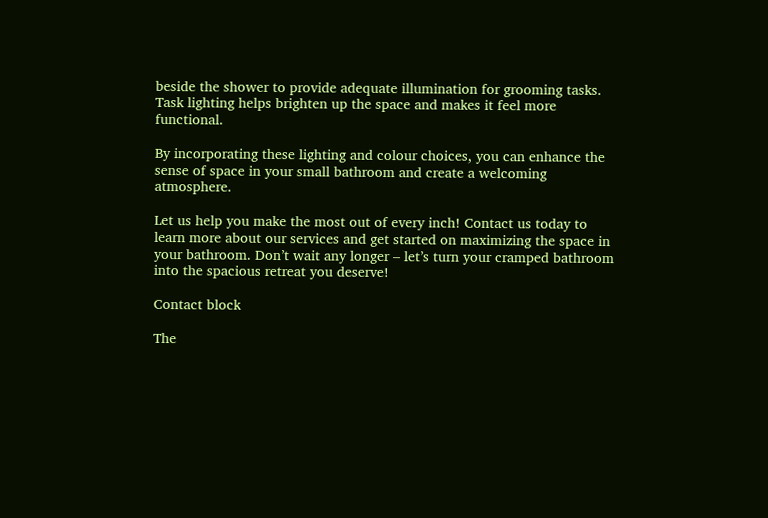beside the shower to provide adequate illumination for grooming tasks. Task lighting helps brighten up the space and makes it feel more functional.

By incorporating these lighting and colour choices, you can enhance the sense of space in your small bathroom and create a welcoming atmosphere.

Let us help you make the most out of every inch! Contact us today to learn more about our services and get started on maximizing the space in your bathroom. Don’t wait any longer – let’s turn your cramped bathroom into the spacious retreat you deserve!

Contact block

The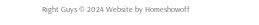Right Guys © 2024 Website by Homeshowoff